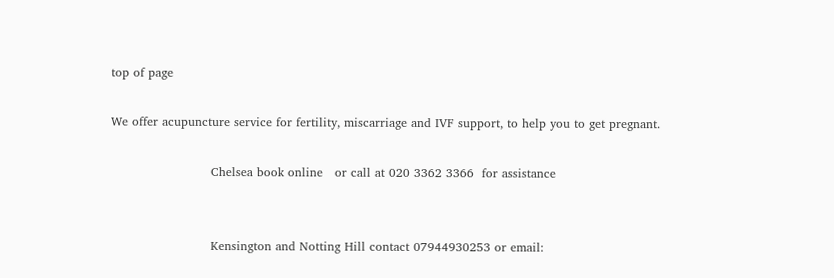top of page

We offer acupuncture service for fertility, miscarriage and IVF support, to help you to get pregnant.

                         Chelsea book online   or call at 020 3362 3366  for assistance


                         Kensington and Notting Hill contact 07944930253 or email: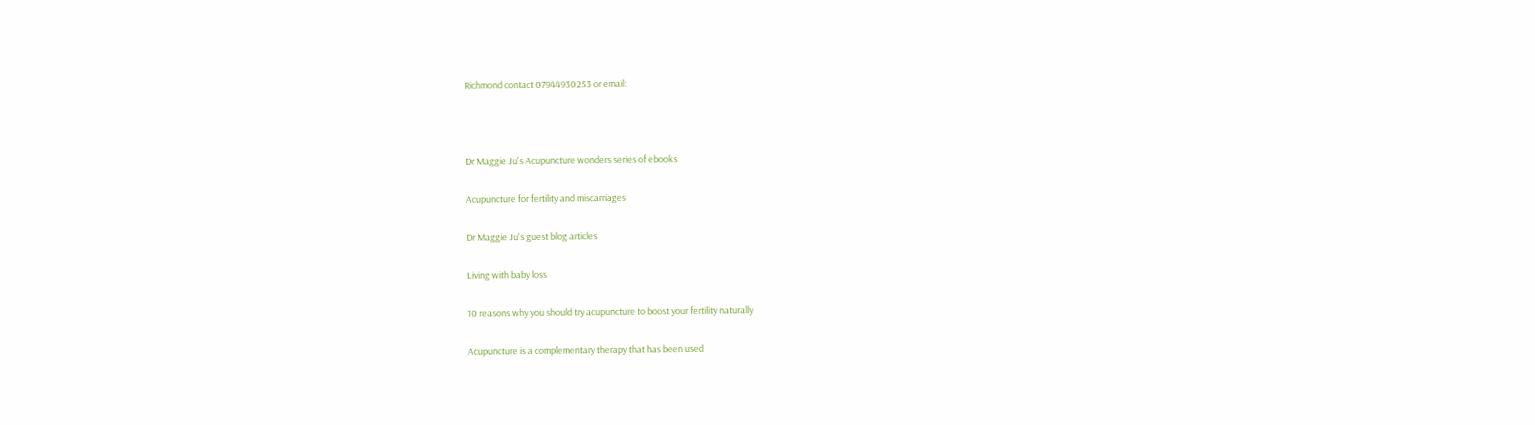Richmond contact 07944930253 or email:



Dr Maggie Ju's Acupuncture wonders series of ebooks

Acupuncture for fertility and miscarriages

Dr Maggie Ju's guest blog articles

Living with baby loss

10 reasons why you should try acupuncture to boost your fertility naturally

Acupuncture is a complementary therapy that has been used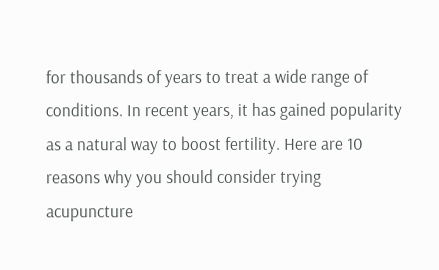for thousands of years to treat a wide range of conditions. In recent years, it has gained popularity as a natural way to boost fertility. Here are 10 reasons why you should consider trying acupuncture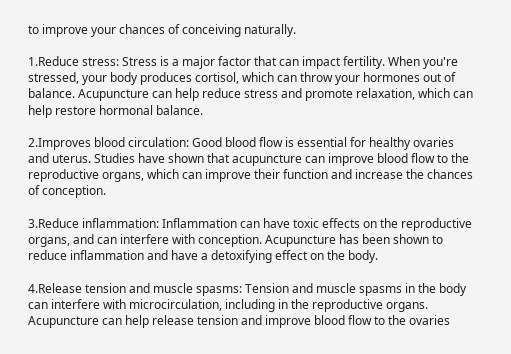to improve your chances of conceiving naturally.

1.Reduce stress: Stress is a major factor that can impact fertility. When you're stressed, your body produces cortisol, which can throw your hormones out of balance. Acupuncture can help reduce stress and promote relaxation, which can help restore hormonal balance.

2.Improves blood circulation: Good blood flow is essential for healthy ovaries and uterus. Studies have shown that acupuncture can improve blood flow to the reproductive organs, which can improve their function and increase the chances of conception.

3.Reduce inflammation: Inflammation can have toxic effects on the reproductive organs, and can interfere with conception. Acupuncture has been shown to reduce inflammation and have a detoxifying effect on the body.

4.Release tension and muscle spasms: Tension and muscle spasms in the body can interfere with microcirculation, including in the reproductive organs. Acupuncture can help release tension and improve blood flow to the ovaries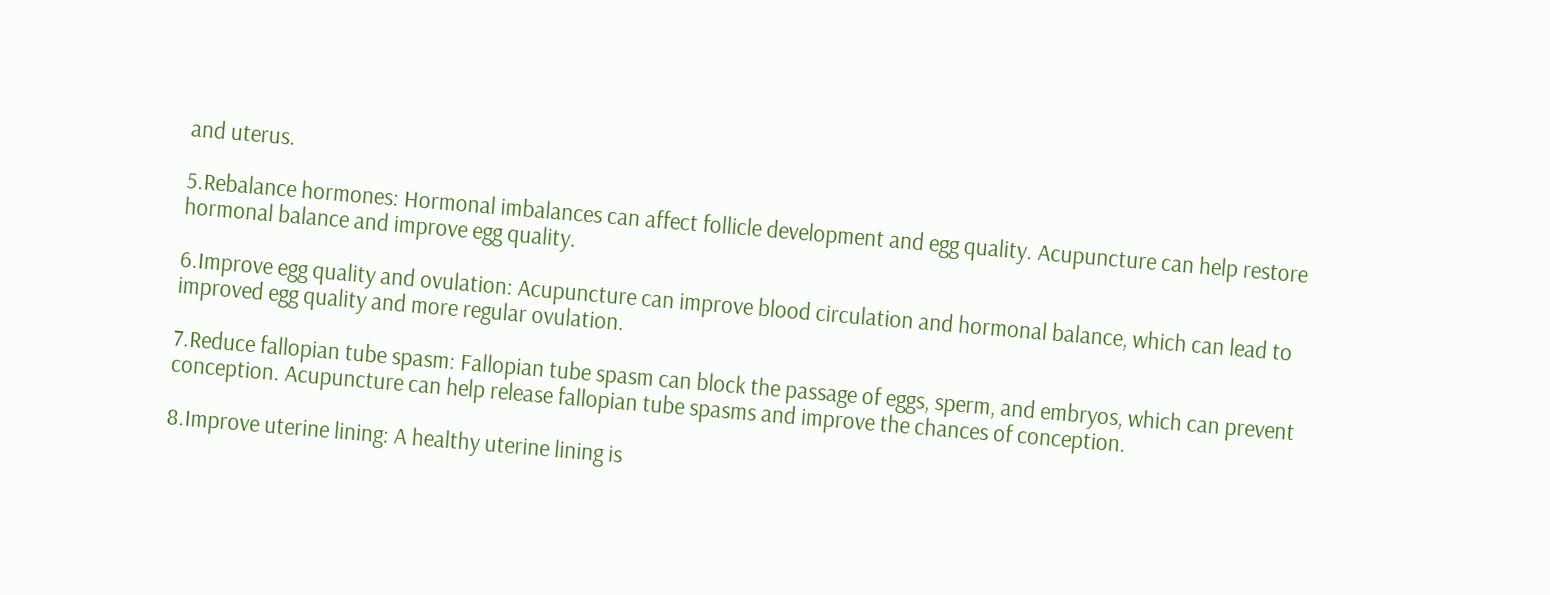and uterus.

5.Rebalance hormones: Hormonal imbalances can affect follicle development and egg quality. Acupuncture can help restore hormonal balance and improve egg quality.

6.Improve egg quality and ovulation: Acupuncture can improve blood circulation and hormonal balance, which can lead to improved egg quality and more regular ovulation.

7.Reduce fallopian tube spasm: Fallopian tube spasm can block the passage of eggs, sperm, and embryos, which can prevent conception. Acupuncture can help release fallopian tube spasms and improve the chances of conception.

8.Improve uterine lining: A healthy uterine lining is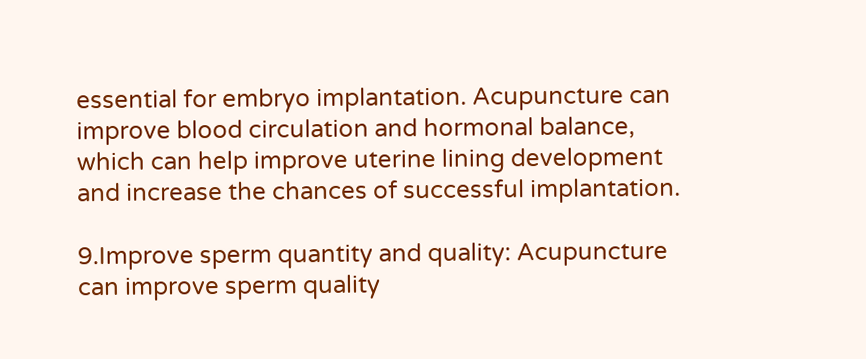essential for embryo implantation. Acupuncture can improve blood circulation and hormonal balance, which can help improve uterine lining development and increase the chances of successful implantation.

9.Improve sperm quantity and quality: Acupuncture can improve sperm quality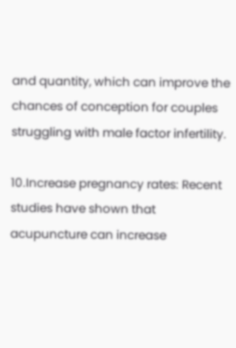and quantity, which can improve the chances of conception for couples struggling with male factor infertility.

10.Increase pregnancy rates: Recent studies have shown that acupuncture can increase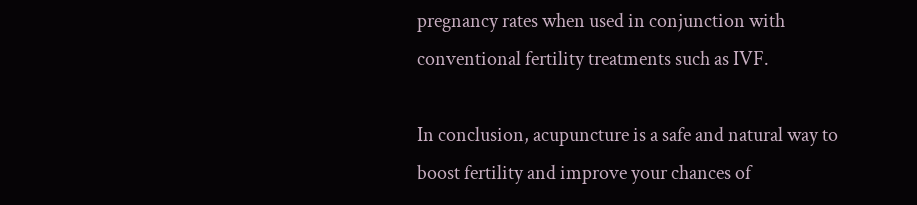pregnancy rates when used in conjunction with conventional fertility treatments such as IVF.

In conclusion, acupuncture is a safe and natural way to boost fertility and improve your chances of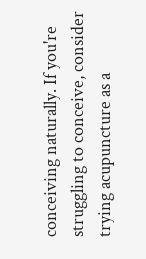conceiving naturally. If you're struggling to conceive, consider trying acupuncture as a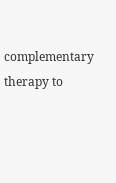complementary therapy to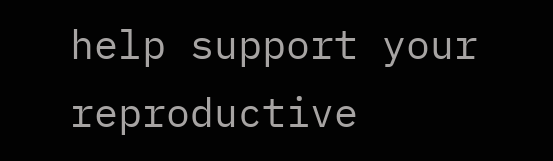help support your reproductive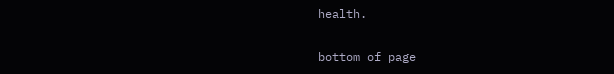health.

bottom of page